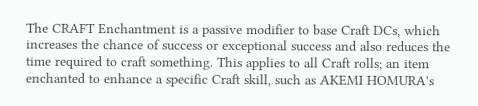The CRAFT Enchantment is a passive modifier to base Craft DCs, which increases the chance of success or exceptional success and also reduces the time required to craft something. This applies to all Craft rolls; an item enchanted to enhance a specific Craft skill, such as AKEMI HOMURA's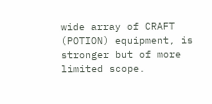wide array of CRAFT (POTION) equipment, is stronger but of more limited scope.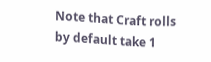Note that Craft rolls by default take 1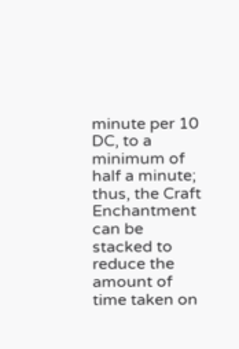minute per 10 DC, to a minimum of half a minute; thus, the Craft Enchantment can be stacked to reduce the amount of time taken on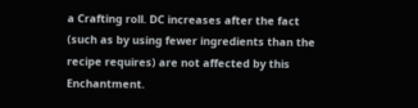a Crafting roll. DC increases after the fact (such as by using fewer ingredients than the recipe requires) are not affected by this Enchantment.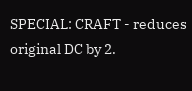SPECIAL: CRAFT - reduces original DC by 2.